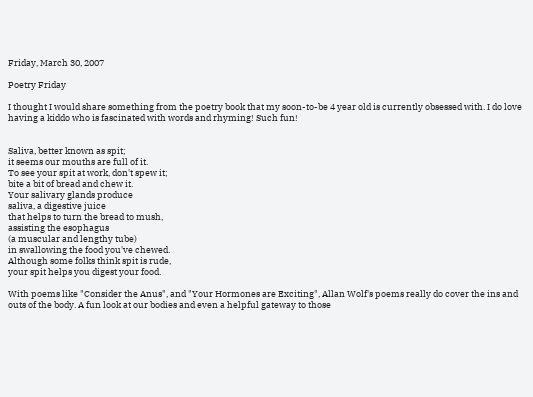Friday, March 30, 2007

Poetry Friday

I thought I would share something from the poetry book that my soon-to-be 4 year old is currently obsessed with. I do love having a kiddo who is fascinated with words and rhyming! Such fun!


Saliva, better known as spit;
it seems our mouths are full of it.
To see your spit at work, don't spew it;
bite a bit of bread and chew it.
Your salivary glands produce
saliva, a digestive juice
that helps to turn the bread to mush,
assisting the esophagus
(a muscular and lengthy tube)
in swallowing the food you've chewed.
Although some folks think spit is rude,
your spit helps you digest your food.

With poems like "Consider the Anus", and "Your Hormones are Exciting", Allan Wolf's poems really do cover the ins and outs of the body. A fun look at our bodies and even a helpful gateway to those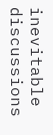inevitable discussions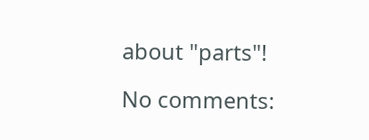about "parts"!

No comments: